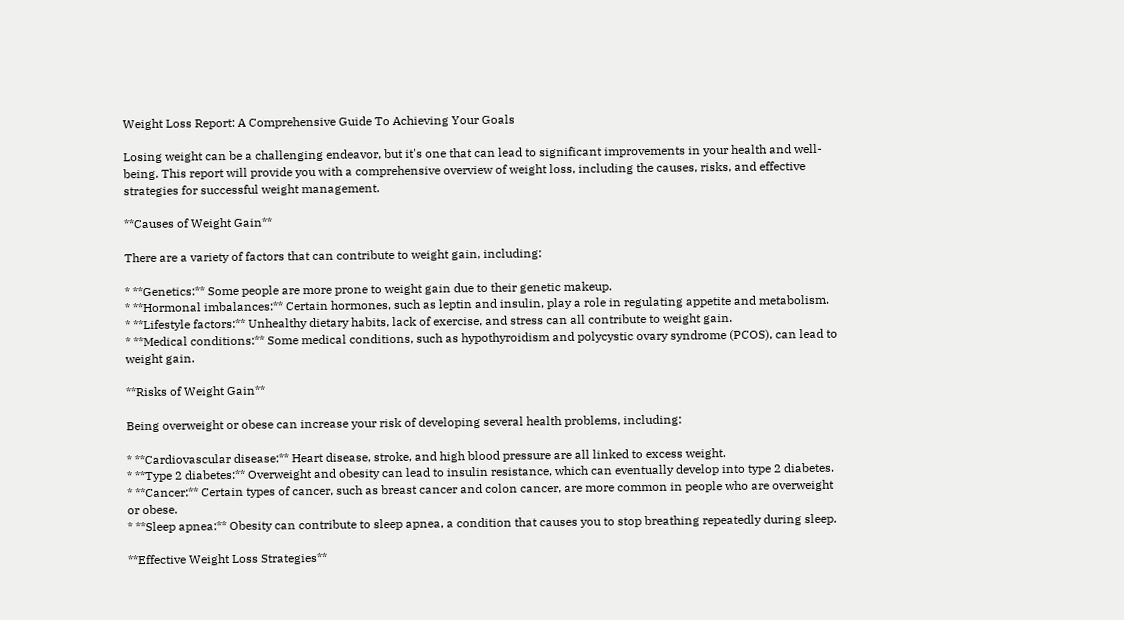Weight Loss Report: A Comprehensive Guide To Achieving Your Goals

Losing weight can be a challenging endeavor, but it's one that can lead to significant improvements in your health and well-being. This report will provide you with a comprehensive overview of weight loss, including the causes, risks, and effective strategies for successful weight management.

**Causes of Weight Gain**

There are a variety of factors that can contribute to weight gain, including:

* **Genetics:** Some people are more prone to weight gain due to their genetic makeup.
* **Hormonal imbalances:** Certain hormones, such as leptin and insulin, play a role in regulating appetite and metabolism.
* **Lifestyle factors:** Unhealthy dietary habits, lack of exercise, and stress can all contribute to weight gain.
* **Medical conditions:** Some medical conditions, such as hypothyroidism and polycystic ovary syndrome (PCOS), can lead to weight gain.

**Risks of Weight Gain**

Being overweight or obese can increase your risk of developing several health problems, including:

* **Cardiovascular disease:** Heart disease, stroke, and high blood pressure are all linked to excess weight.
* **Type 2 diabetes:** Overweight and obesity can lead to insulin resistance, which can eventually develop into type 2 diabetes.
* **Cancer:** Certain types of cancer, such as breast cancer and colon cancer, are more common in people who are overweight or obese.
* **Sleep apnea:** Obesity can contribute to sleep apnea, a condition that causes you to stop breathing repeatedly during sleep.

**Effective Weight Loss Strategies**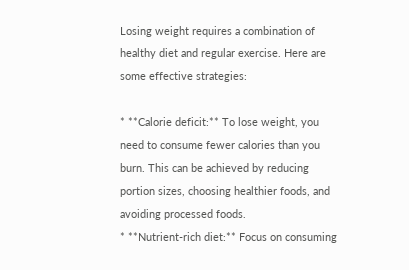Losing weight requires a combination of healthy diet and regular exercise. Here are some effective strategies:

* **Calorie deficit:** To lose weight, you need to consume fewer calories than you burn. This can be achieved by reducing portion sizes, choosing healthier foods, and avoiding processed foods.
* **Nutrient-rich diet:** Focus on consuming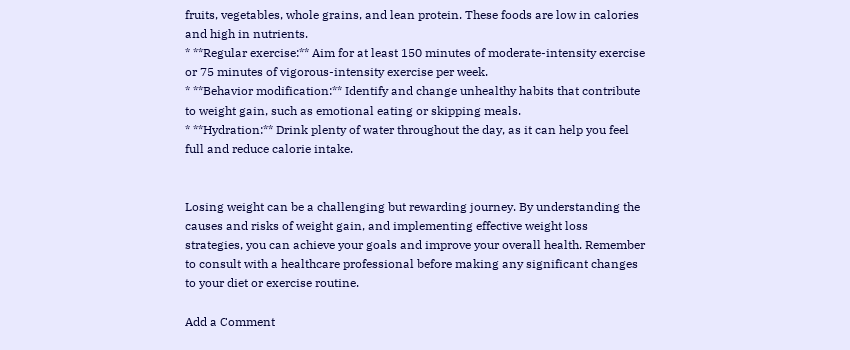fruits, vegetables, whole grains, and lean protein. These foods are low in calories and high in nutrients.
* **Regular exercise:** Aim for at least 150 minutes of moderate-intensity exercise or 75 minutes of vigorous-intensity exercise per week.
* **Behavior modification:** Identify and change unhealthy habits that contribute to weight gain, such as emotional eating or skipping meals.
* **Hydration:** Drink plenty of water throughout the day, as it can help you feel full and reduce calorie intake.


Losing weight can be a challenging but rewarding journey. By understanding the causes and risks of weight gain, and implementing effective weight loss strategies, you can achieve your goals and improve your overall health. Remember to consult with a healthcare professional before making any significant changes to your diet or exercise routine.

Add a Comment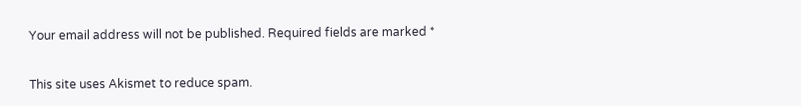Your email address will not be published. Required fields are marked *

This site uses Akismet to reduce spam.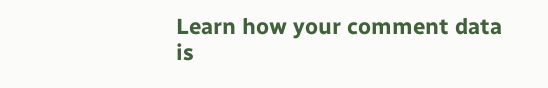Learn how your comment data is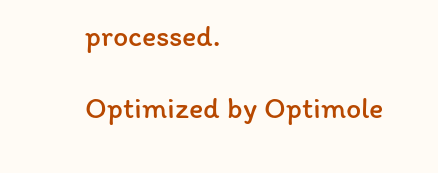processed.

Optimized by Optimole